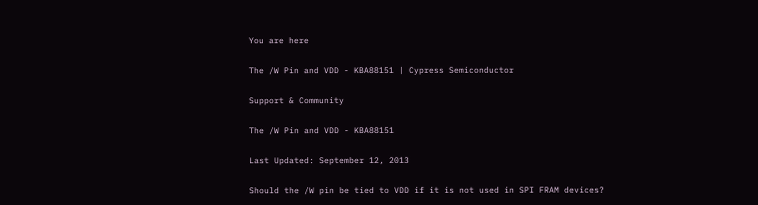You are here

The /W Pin and VDD - KBA88151 | Cypress Semiconductor

Support & Community

The /W Pin and VDD - KBA88151

Last Updated: September 12, 2013

Should the /W pin be tied to VDD if it is not used in SPI FRAM devices?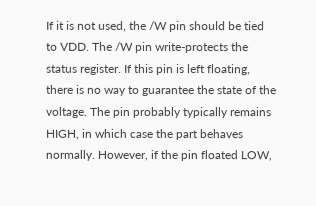If it is not used, the /W pin should be tied to VDD. The /W pin write-protects the status register. If this pin is left floating, there is no way to guarantee the state of the voltage. The pin probably typically remains HIGH, in which case the part behaves normally. However, if the pin floated LOW,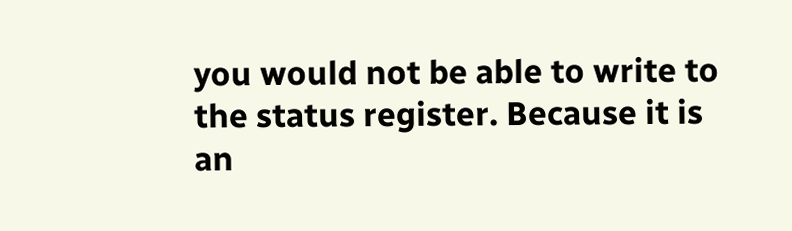you would not be able to write to the status register. Because it is an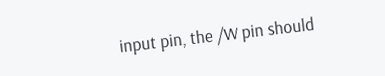input pin, the /W pin should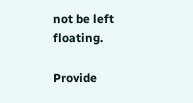not be left floating.

Provide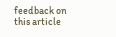feedback on this article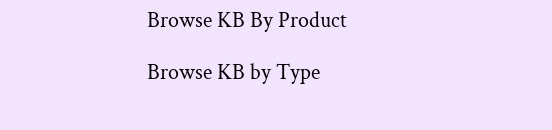Browse KB By Product

Browse KB by Type